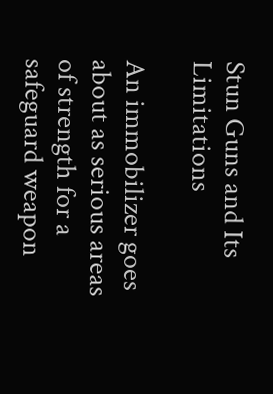Stun Guns and Its Limitations

An immobilizer goes about as serious areas of strength for a safeguard weapon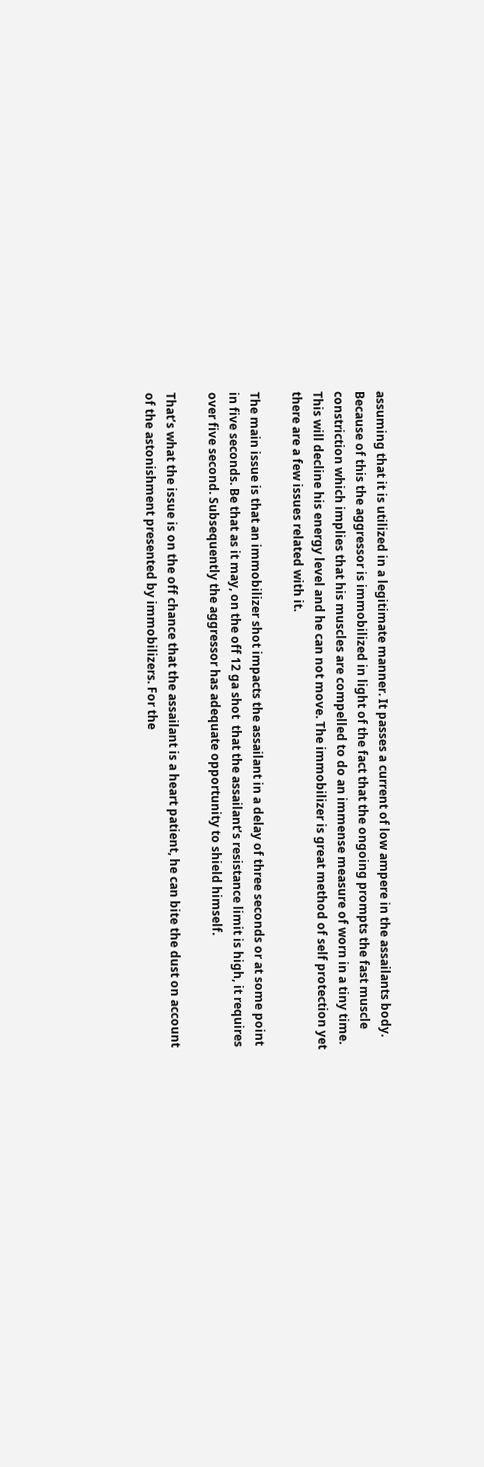assuming that it is utilized in a legitimate manner. It passes a current of low ampere in the assailants body. Because of this the aggressor is immobilized in light of the fact that the ongoing prompts the fast muscle constriction which implies that his muscles are compelled to do an immense measure of worn in a tiny time. This will decline his energy level and he can not move. The immobilizer is great method of self protection yet there are a few issues related with it.

The main issue is that an immobilizer shot impacts the assailant in a delay of three seconds or at some point in five seconds. Be that as it may, on the off 12 ga shot  that the assailant’s resistance limit is high, it requires over five second. Subsequently the aggressor has adequate opportunity to shield himself.

That’s what the issue is on the off chance that the assailant is a heart patient, he can bite the dust on account of the astonishment presented by immobilizers. For the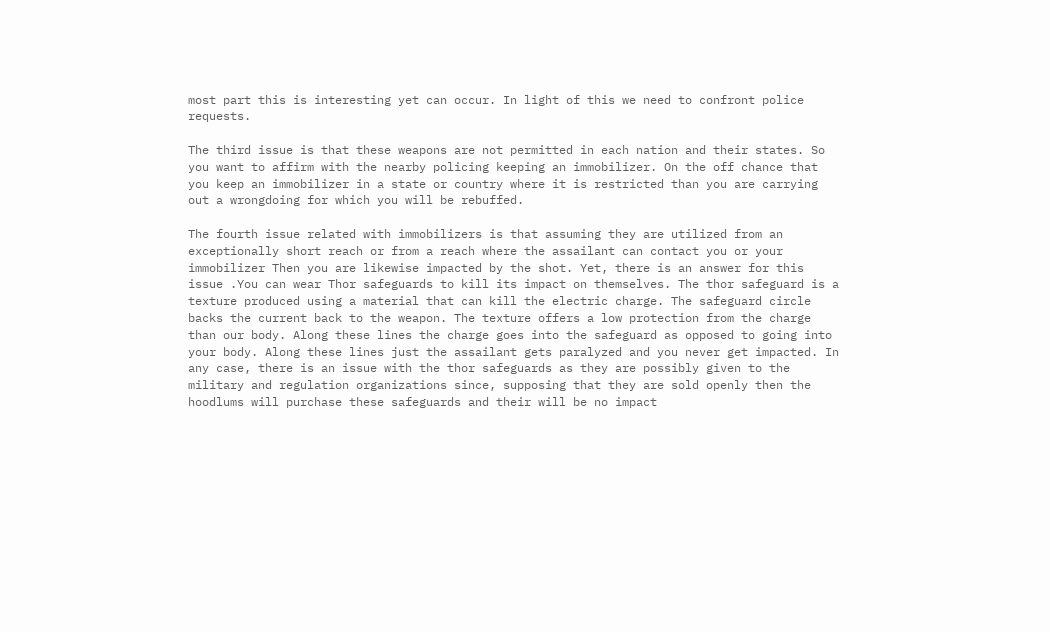most part this is interesting yet can occur. In light of this we need to confront police requests.

The third issue is that these weapons are not permitted in each nation and their states. So you want to affirm with the nearby policing keeping an immobilizer. On the off chance that you keep an immobilizer in a state or country where it is restricted than you are carrying out a wrongdoing for which you will be rebuffed.

The fourth issue related with immobilizers is that assuming they are utilized from an exceptionally short reach or from a reach where the assailant can contact you or your immobilizer Then you are likewise impacted by the shot. Yet, there is an answer for this issue .You can wear Thor safeguards to kill its impact on themselves. The thor safeguard is a texture produced using a material that can kill the electric charge. The safeguard circle backs the current back to the weapon. The texture offers a low protection from the charge than our body. Along these lines the charge goes into the safeguard as opposed to going into your body. Along these lines just the assailant gets paralyzed and you never get impacted. In any case, there is an issue with the thor safeguards as they are possibly given to the military and regulation organizations since, supposing that they are sold openly then the hoodlums will purchase these safeguards and their will be no impact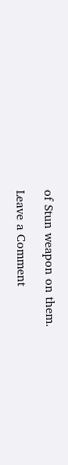of Stun weapon on them.

Leave a Comment